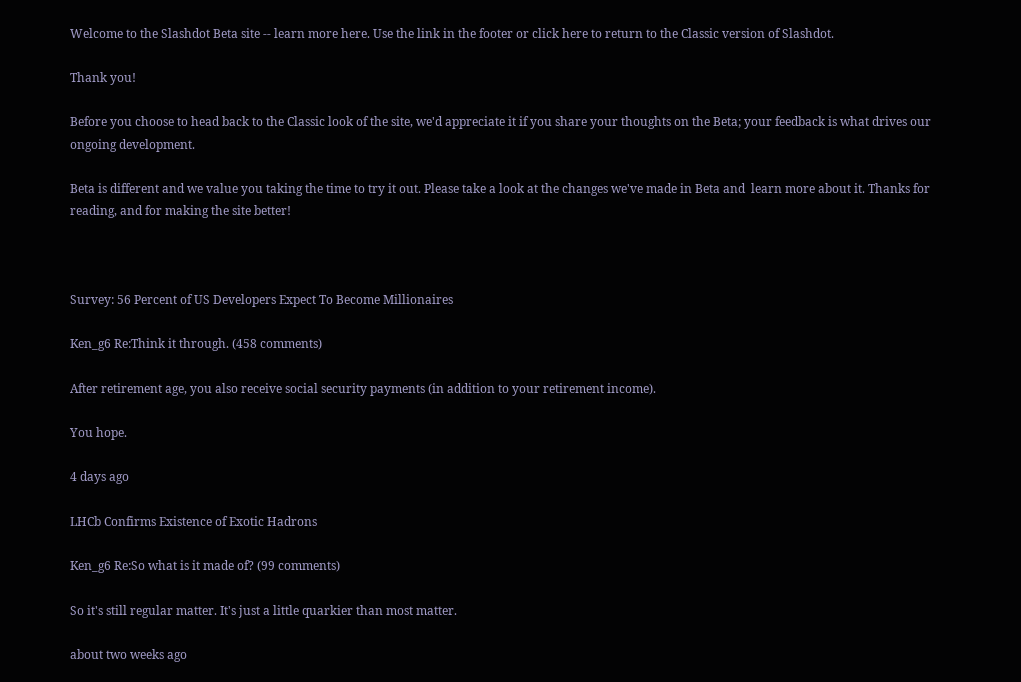Welcome to the Slashdot Beta site -- learn more here. Use the link in the footer or click here to return to the Classic version of Slashdot.

Thank you!

Before you choose to head back to the Classic look of the site, we'd appreciate it if you share your thoughts on the Beta; your feedback is what drives our ongoing development.

Beta is different and we value you taking the time to try it out. Please take a look at the changes we've made in Beta and  learn more about it. Thanks for reading, and for making the site better!



Survey: 56 Percent of US Developers Expect To Become Millionaires

Ken_g6 Re:Think it through. (458 comments)

After retirement age, you also receive social security payments (in addition to your retirement income).

You hope.

4 days ago

LHCb Confirms Existence of Exotic Hadrons

Ken_g6 Re:So what is it made of? (99 comments)

So it's still regular matter. It's just a little quarkier than most matter.

about two weeks ago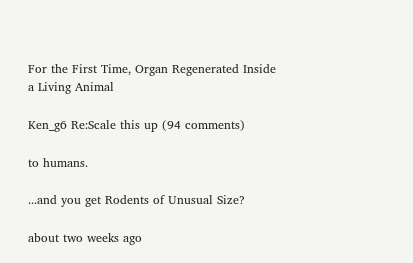For the First Time, Organ Regenerated Inside a Living Animal

Ken_g6 Re:Scale this up (94 comments)

to humans.

...and you get Rodents of Unusual Size?

about two weeks ago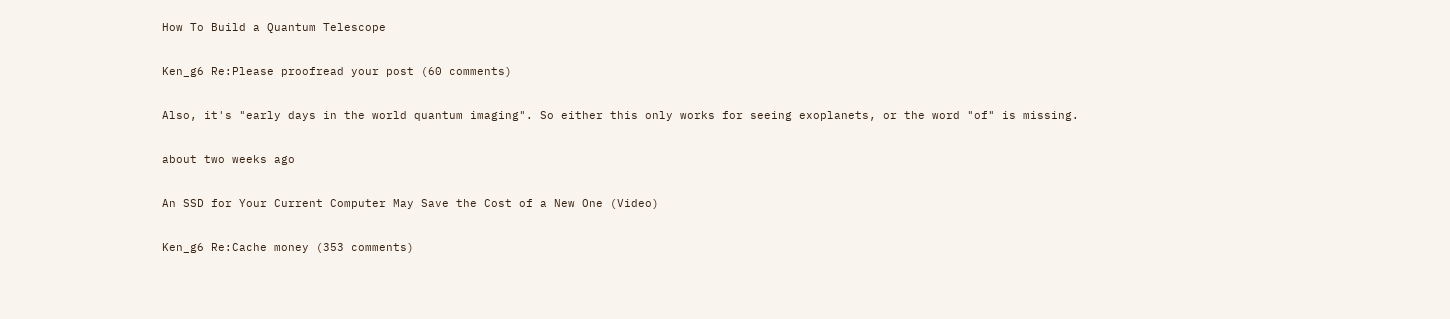How To Build a Quantum Telescope

Ken_g6 Re:Please proofread your post (60 comments)

Also, it's "early days in the world quantum imaging". So either this only works for seeing exoplanets, or the word "of" is missing.

about two weeks ago

An SSD for Your Current Computer May Save the Cost of a New One (Video)

Ken_g6 Re:Cache money (353 comments)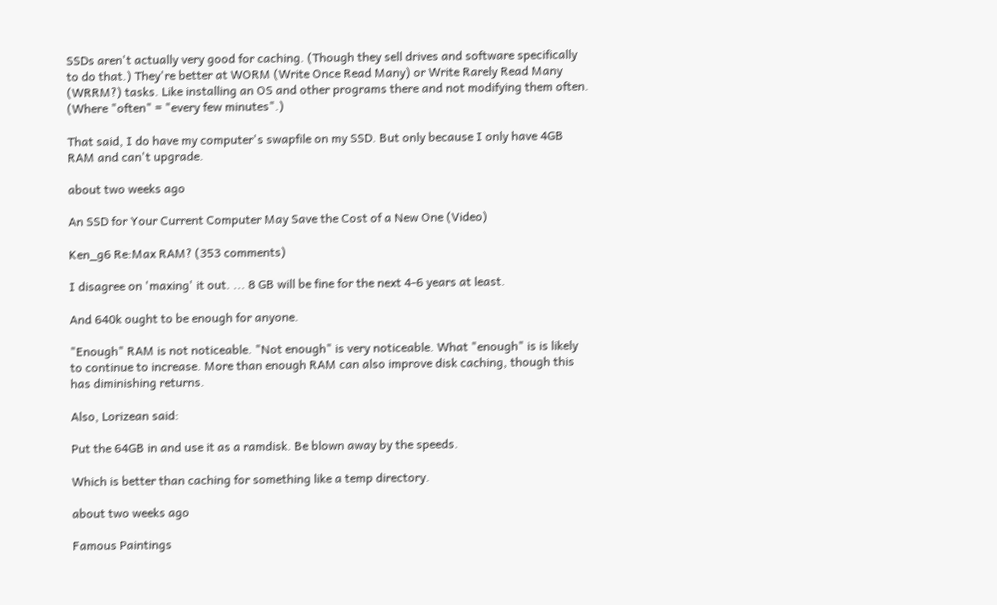SSDs aren't actually very good for caching. (Though they sell drives and software specifically to do that.) They're better at WORM (Write Once Read Many) or Write Rarely Read Many (WRRM?) tasks. Like installing an OS and other programs there and not modifying them often. (Where "often" = "every few minutes".)

That said, I do have my computer's swapfile on my SSD. But only because I only have 4GB RAM and can't upgrade.

about two weeks ago

An SSD for Your Current Computer May Save the Cost of a New One (Video)

Ken_g6 Re:Max RAM? (353 comments)

I disagree on 'maxing' it out. ... 8 GB will be fine for the next 4-6 years at least.

And 640k ought to be enough for anyone.

"Enough" RAM is not noticeable. "Not enough" is very noticeable. What "enough" is is likely to continue to increase. More than enough RAM can also improve disk caching, though this has diminishing returns.

Also, Lorizean said:

Put the 64GB in and use it as a ramdisk. Be blown away by the speeds.

Which is better than caching for something like a temp directory.

about two weeks ago

Famous Paintings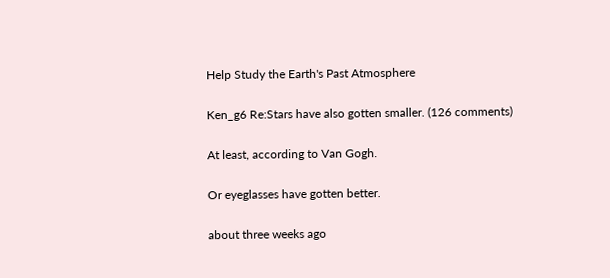Help Study the Earth's Past Atmosphere

Ken_g6 Re:Stars have also gotten smaller. (126 comments)

At least, according to Van Gogh.

Or eyeglasses have gotten better.

about three weeks ago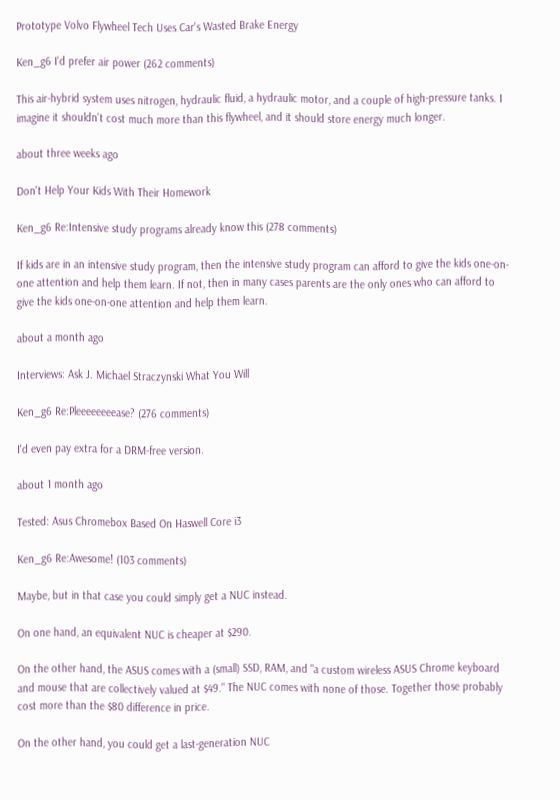Prototype Volvo Flywheel Tech Uses Car's Wasted Brake Energy

Ken_g6 I'd prefer air power (262 comments)

This air-hybrid system uses nitrogen, hydraulic fluid, a hydraulic motor, and a couple of high-pressure tanks. I imagine it shouldn't cost much more than this flywheel, and it should store energy much longer.

about three weeks ago

Don't Help Your Kids With Their Homework

Ken_g6 Re:Intensive study programs already know this (278 comments)

If kids are in an intensive study program, then the intensive study program can afford to give the kids one-on-one attention and help them learn. If not, then in many cases parents are the only ones who can afford to give the kids one-on-one attention and help them learn.

about a month ago

Interviews: Ask J. Michael Straczynski What You Will

Ken_g6 Re:Pleeeeeeeease? (276 comments)

I'd even pay extra for a DRM-free version.

about 1 month ago

Tested: Asus Chromebox Based On Haswell Core i3

Ken_g6 Re:Awesome! (103 comments)

Maybe, but in that case you could simply get a NUC instead.

On one hand, an equivalent NUC is cheaper at $290.

On the other hand, the ASUS comes with a (small) SSD, RAM, and "a custom wireless ASUS Chrome keyboard and mouse that are collectively valued at $49." The NUC comes with none of those. Together those probably cost more than the $80 difference in price.

On the other hand, you could get a last-generation NUC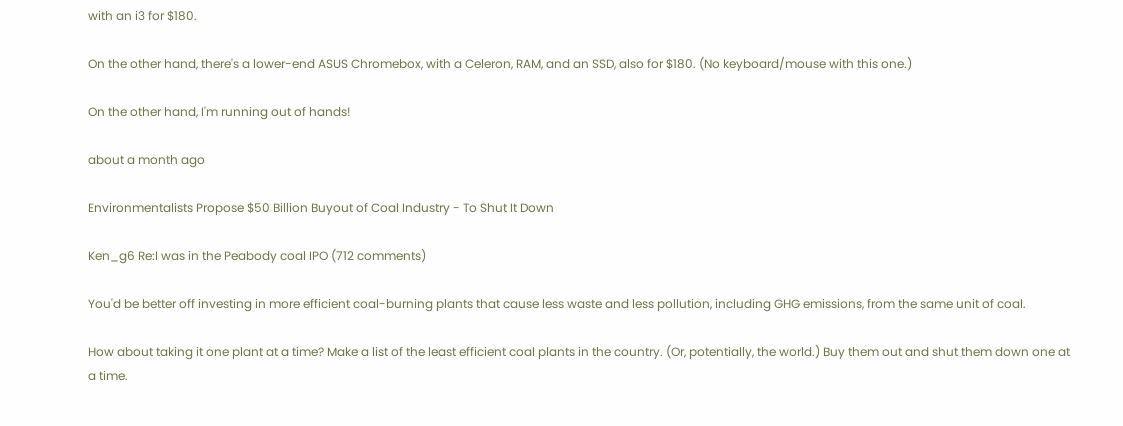with an i3 for $180.

On the other hand, there's a lower-end ASUS Chromebox, with a Celeron, RAM, and an SSD, also for $180. (No keyboard/mouse with this one.)

On the other hand, I'm running out of hands!

about a month ago

Environmentalists Propose $50 Billion Buyout of Coal Industry - To Shut It Down

Ken_g6 Re:I was in the Peabody coal IPO (712 comments)

You'd be better off investing in more efficient coal-burning plants that cause less waste and less pollution, including GHG emissions, from the same unit of coal.

How about taking it one plant at a time? Make a list of the least efficient coal plants in the country. (Or, potentially, the world.) Buy them out and shut them down one at a time.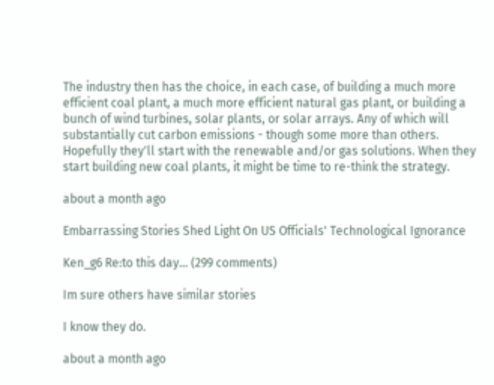The industry then has the choice, in each case, of building a much more efficient coal plant, a much more efficient natural gas plant, or building a bunch of wind turbines, solar plants, or solar arrays. Any of which will substantially cut carbon emissions - though some more than others. Hopefully they'll start with the renewable and/or gas solutions. When they start building new coal plants, it might be time to re-think the strategy.

about a month ago

Embarrassing Stories Shed Light On US Officials' Technological Ignorance

Ken_g6 Re:to this day... (299 comments)

Im sure others have similar stories

I know they do.

about a month ago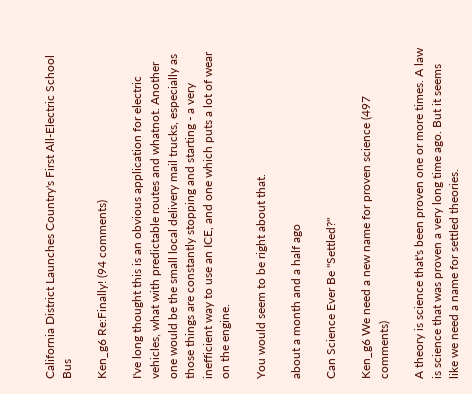California District Launches Country's First All-Electric School Bus

Ken_g6 Re:Finally! (94 comments)

I've long thought this is an obvious application for electric vehicles, what with predictable routes and whatnot. Another one would be the small local delivery mail trucks, especially as those things are constantly stopping and starting - a very inefficient way to use an ICE, and one which puts a lot of wear on the engine.

You would seem to be right about that.

about a month and a half ago

Can Science Ever Be "Settled?"

Ken_g6 We need a new name for proven science (497 comments)

A theory is science that's been proven one or more times. A law is science that was proven a very long time ago. But it seems like we need a name for settled theories.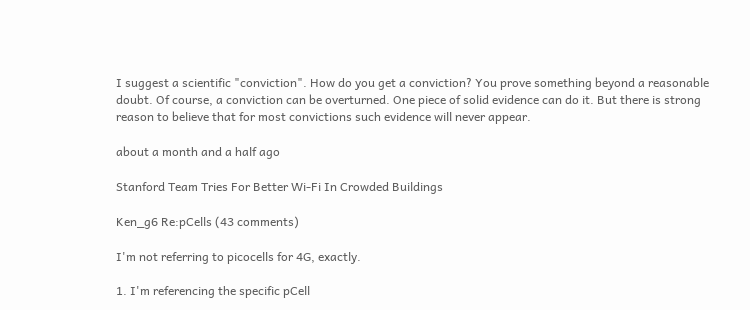I suggest a scientific "conviction". How do you get a conviction? You prove something beyond a reasonable doubt. Of course, a conviction can be overturned. One piece of solid evidence can do it. But there is strong reason to believe that for most convictions such evidence will never appear.

about a month and a half ago

Stanford Team Tries For Better Wi-Fi In Crowded Buildings

Ken_g6 Re:pCells (43 comments)

I'm not referring to picocells for 4G, exactly.

1. I'm referencing the specific pCell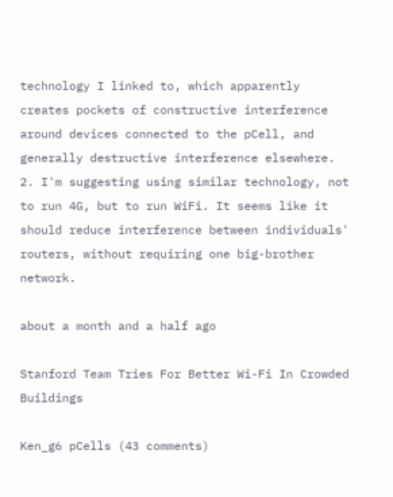technology I linked to, which apparently creates pockets of constructive interference around devices connected to the pCell, and generally destructive interference elsewhere.
2. I'm suggesting using similar technology, not to run 4G, but to run WiFi. It seems like it should reduce interference between individuals' routers, without requiring one big-brother network.

about a month and a half ago

Stanford Team Tries For Better Wi-Fi In Crowded Buildings

Ken_g6 pCells (43 comments)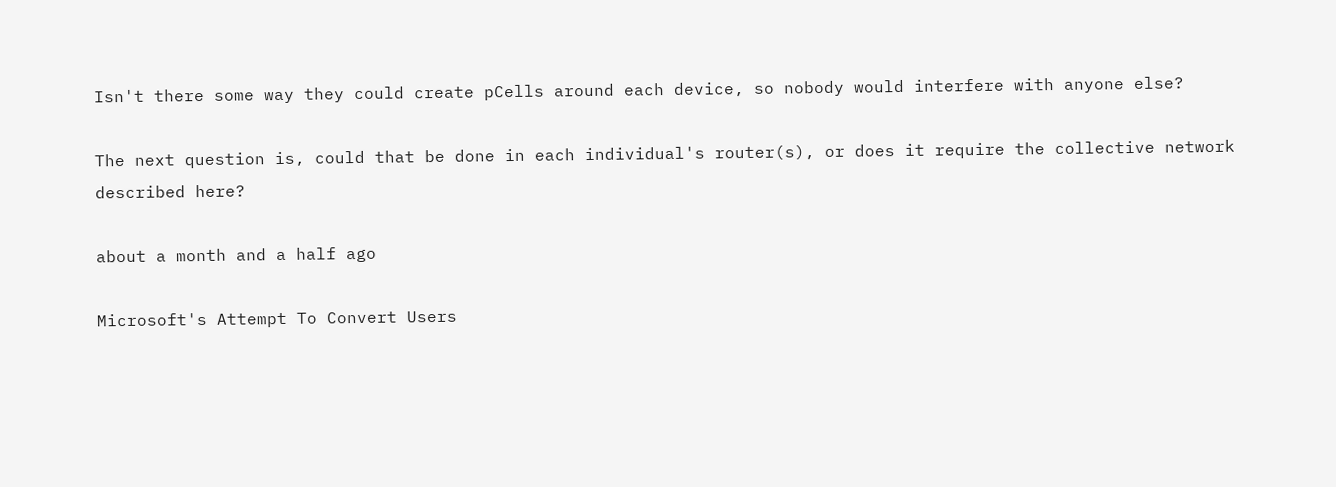Isn't there some way they could create pCells around each device, so nobody would interfere with anyone else?

The next question is, could that be done in each individual's router(s), or does it require the collective network described here?

about a month and a half ago

Microsoft's Attempt To Convert Users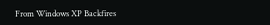From Windows XP Backfires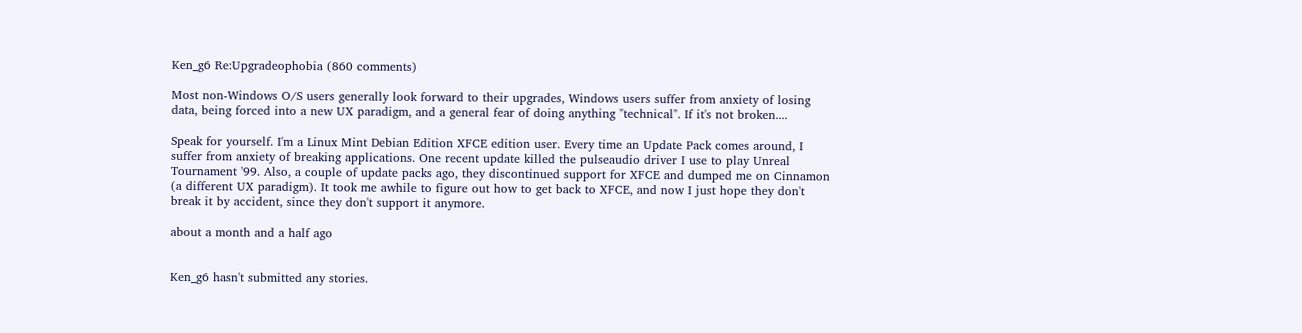Ken_g6 Re:Upgradeophobia (860 comments)

Most non-Windows O/S users generally look forward to their upgrades, Windows users suffer from anxiety of losing data, being forced into a new UX paradigm, and a general fear of doing anything "technical". If it's not broken....

Speak for yourself. I'm a Linux Mint Debian Edition XFCE edition user. Every time an Update Pack comes around, I suffer from anxiety of breaking applications. One recent update killed the pulseaudio driver I use to play Unreal Tournament '99. Also, a couple of update packs ago, they discontinued support for XFCE and dumped me on Cinnamon (a different UX paradigm). It took me awhile to figure out how to get back to XFCE, and now I just hope they don't break it by accident, since they don't support it anymore.

about a month and a half ago


Ken_g6 hasn't submitted any stories.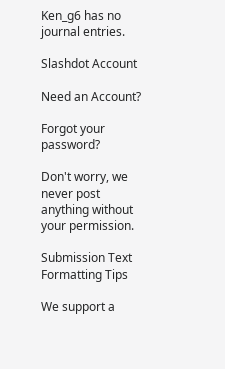Ken_g6 has no journal entries.

Slashdot Account

Need an Account?

Forgot your password?

Don't worry, we never post anything without your permission.

Submission Text Formatting Tips

We support a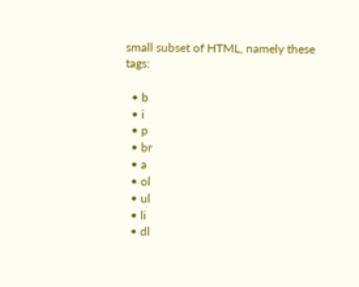small subset of HTML, namely these tags:

  • b
  • i
  • p
  • br
  • a
  • ol
  • ul
  • li
  • dl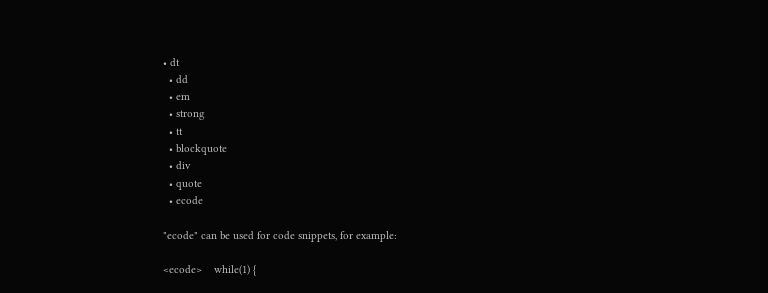• dt
  • dd
  • em
  • strong
  • tt
  • blockquote
  • div
  • quote
  • ecode

"ecode" can be used for code snippets, for example:

<ecode>    while(1) {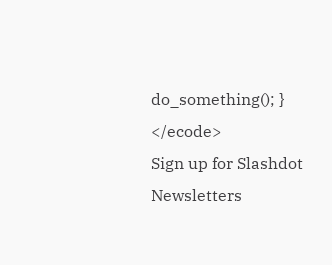do_something(); } </ecode>
Sign up for Slashdot Newsletters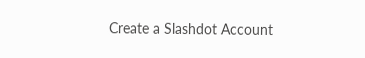Create a Slashdot Account